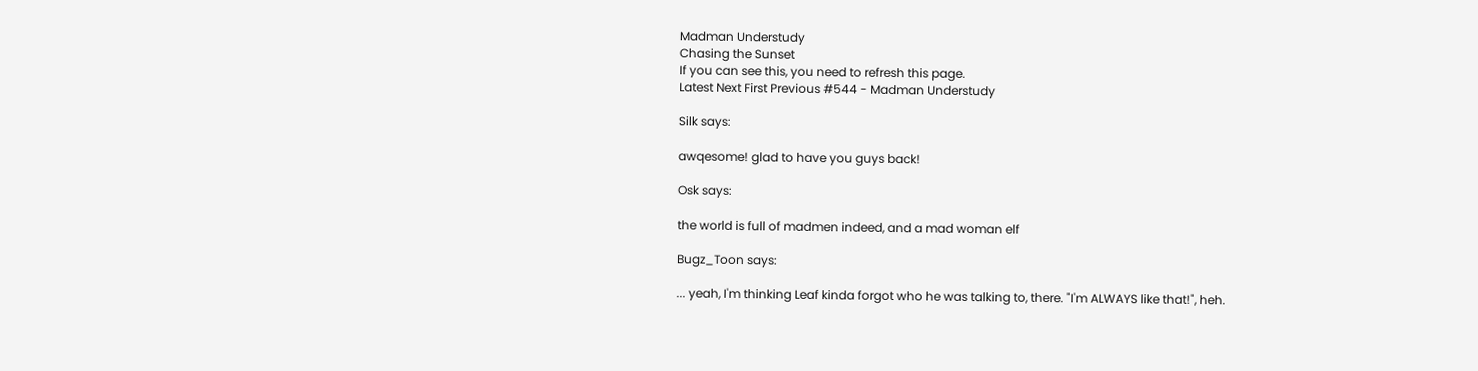Madman Understudy
Chasing the Sunset
If you can see this, you need to refresh this page.
Latest Next First Previous #544 - Madman Understudy

Silk says:

awqesome! glad to have you guys back!

Osk says:

the world is full of madmen indeed, and a mad woman elf

Bugz_Toon says:

... yeah, I'm thinking Leaf kinda forgot who he was talking to, there. "I'm ALWAYS like that!", heh.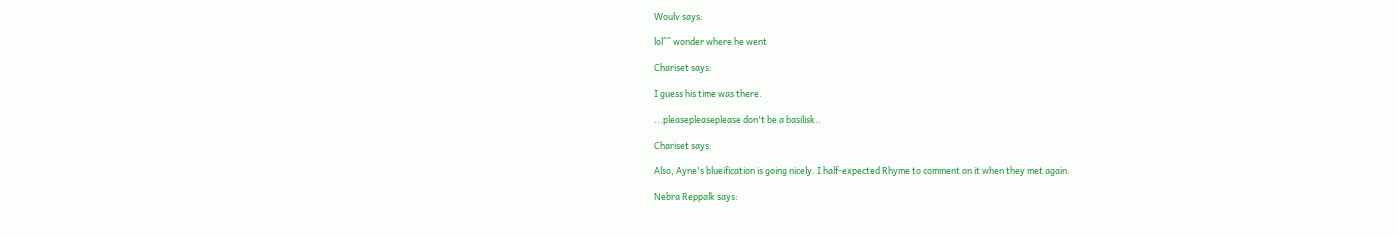Woulv says:

lol^^ wonder where he went

Chariset says:

I guess his time was there.

...pleasepleaseplease don't be a basilisk..

Chariset says:

Also, Ayne's blueification is going nicely. I half-expected Rhyme to comment on it when they met again.

Nebra Reppalk says: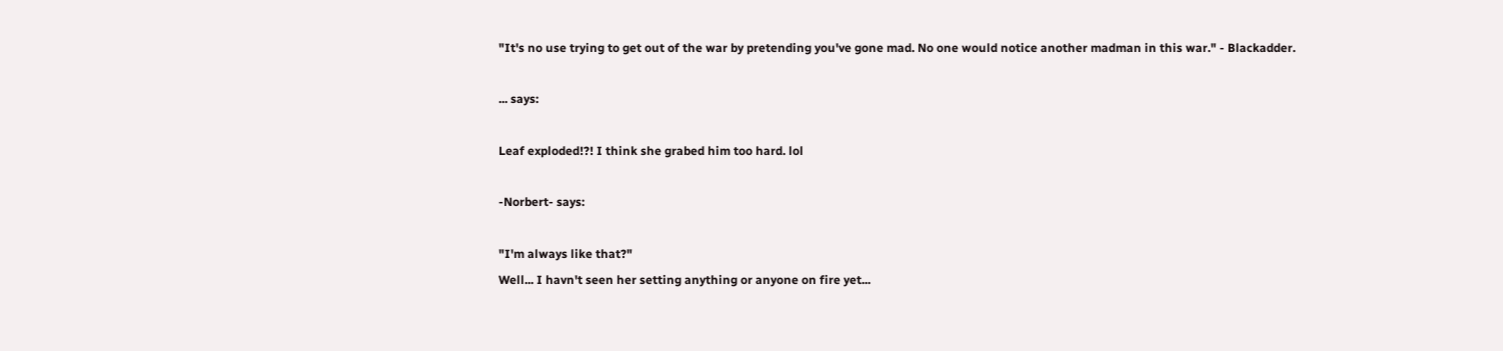"It's no use trying to get out of the war by pretending you've gone mad. No one would notice another madman in this war." - Blackadder.

... says:

Leaf exploded!?! I think she grabed him too hard. lol

-Norbert- says:

"I'm always like that?"
Well... I havn't seen her setting anything or anyone on fire yet...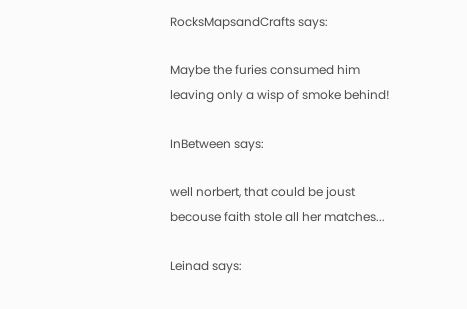RocksMapsandCrafts says:

Maybe the furies consumed him leaving only a wisp of smoke behind!

InBetween says:

well norbert, that could be joust becouse faith stole all her matches...

Leinad says: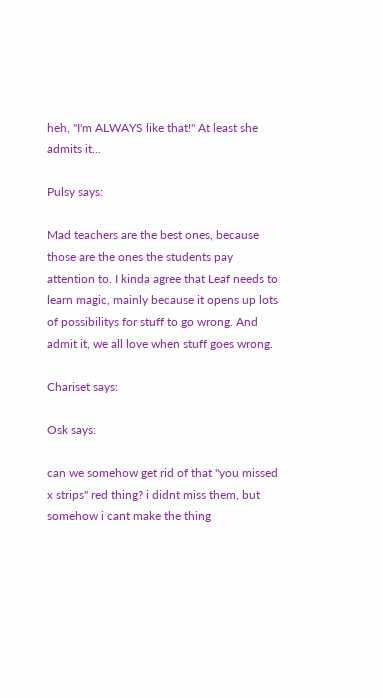heh, "I'm ALWAYS like that!" At least she admits it...

Pulsy says:

Mad teachers are the best ones, because those are the ones the students pay attention to. I kinda agree that Leaf needs to learn magic, mainly because it opens up lots of possibilitys for stuff to go wrong. And admit it, we all love when stuff goes wrong.

Chariset says:

Osk says:

can we somehow get rid of that "you missed x strips" red thing? i didnt miss them, but somehow i cant make the thing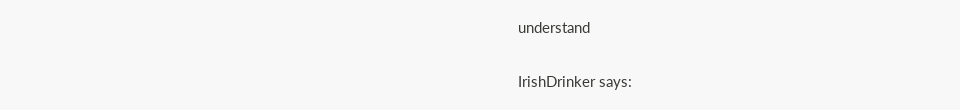understand

IrishDrinker says: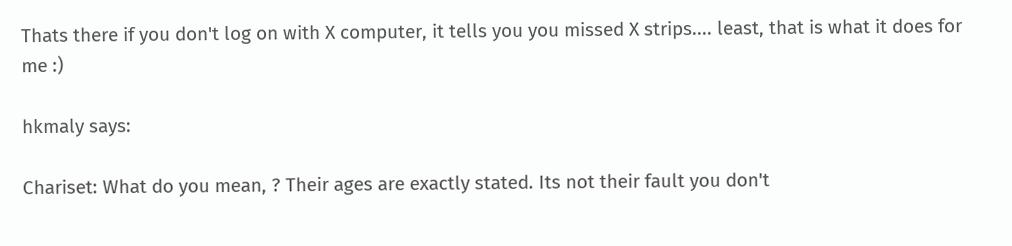Thats there if you don't log on with X computer, it tells you you missed X strips.... least, that is what it does for me :)

hkmaly says:

Chariset: What do you mean, ? Their ages are exactly stated. Its not their fault you don't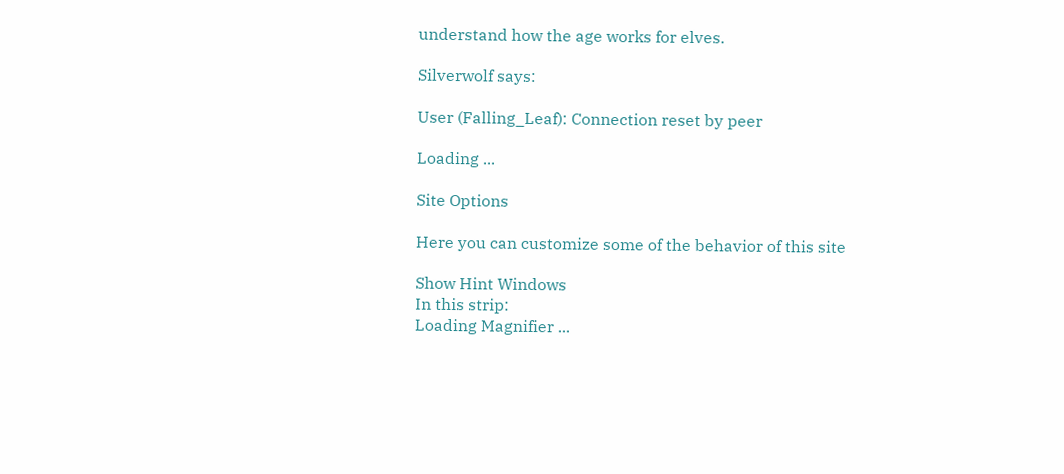understand how the age works for elves.

Silverwolf says:

User (Falling_Leaf): Connection reset by peer

Loading ...

Site Options

Here you can customize some of the behavior of this site

Show Hint Windows
In this strip:
Loading Magnifier ...